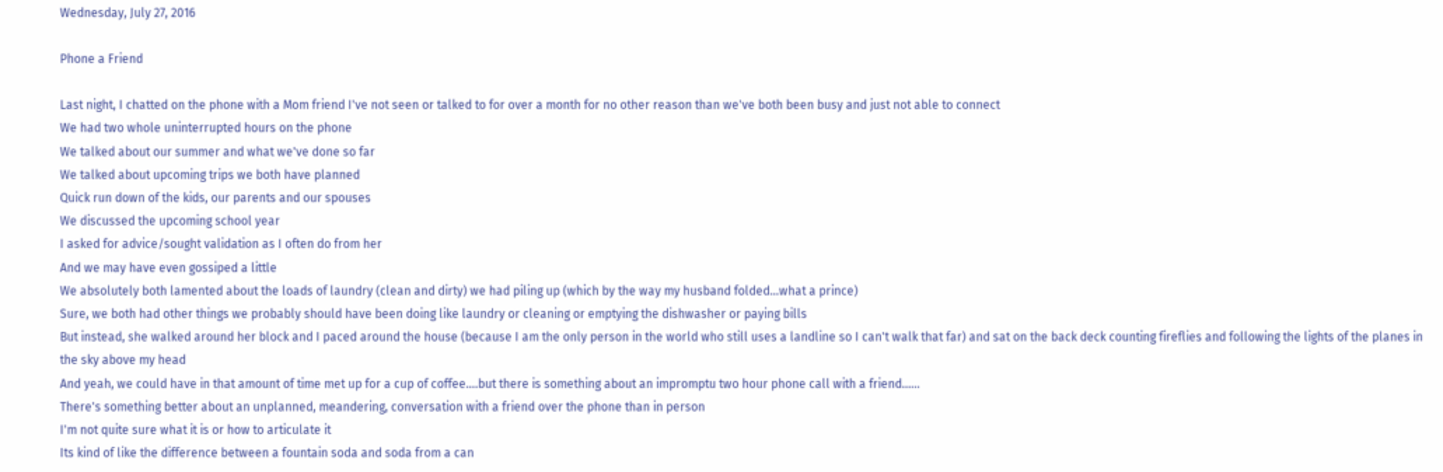Wednesday, July 27, 2016

Phone a Friend

Last night, I chatted on the phone with a Mom friend I've not seen or talked to for over a month for no other reason than we've both been busy and just not able to connect
We had two whole uninterrupted hours on the phone
We talked about our summer and what we've done so far
We talked about upcoming trips we both have planned
Quick run down of the kids, our parents and our spouses
We discussed the upcoming school year
I asked for advice/sought validation as I often do from her
And we may have even gossiped a little
We absolutely both lamented about the loads of laundry (clean and dirty) we had piling up (which by the way my husband folded...what a prince)
Sure, we both had other things we probably should have been doing like laundry or cleaning or emptying the dishwasher or paying bills
But instead, she walked around her block and I paced around the house (because I am the only person in the world who still uses a landline so I can't walk that far) and sat on the back deck counting fireflies and following the lights of the planes in the sky above my head
And yeah, we could have in that amount of time met up for a cup of coffee....but there is something about an impromptu two hour phone call with a friend......
There's something better about an unplanned, meandering, conversation with a friend over the phone than in person
I'm not quite sure what it is or how to articulate it
Its kind of like the difference between a fountain soda and soda from a can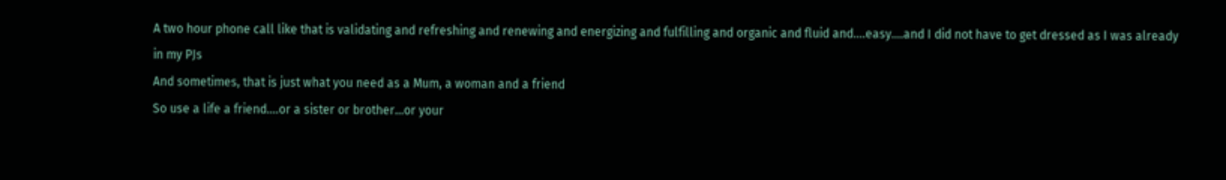A two hour phone call like that is validating and refreshing and renewing and energizing and fulfilling and organic and fluid and....easy....and I did not have to get dressed as I was already in my PJs
And sometimes, that is just what you need as a Mum, a woman and a friend
So use a life a friend....or a sister or brother...or your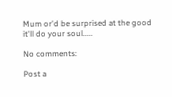Mum or'd be surprised at the good it'll do your soul.....

No comments:

Post a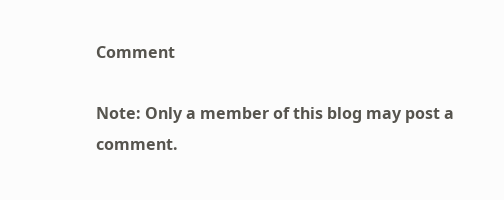Comment

Note: Only a member of this blog may post a comment.